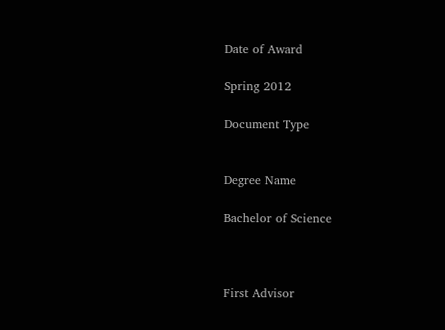Date of Award

Spring 2012

Document Type


Degree Name

Bachelor of Science



First Advisor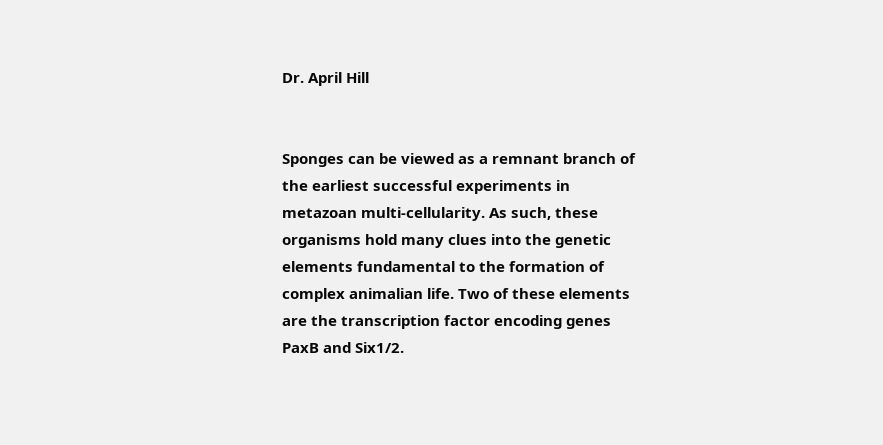Dr. April Hill


Sponges can be viewed as a remnant branch of the earliest successful experiments in metazoan multi-cellularity. As such, these organisms hold many clues into the genetic elements fundamental to the formation of complex animalian life. Two of these elements are the transcription factor encoding genes PaxB and Six1/2.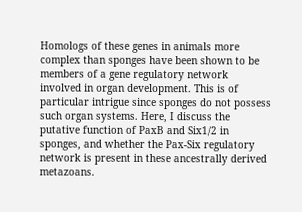Homologs of these genes in animals more complex than sponges have been shown to be members of a gene regulatory network involved in organ development. This is of particular intrigue since sponges do not possess such organ systems. Here, I discuss the putative function of PaxB and Six1/2 in sponges, and whether the Pax-Six regulatory network is present in these ancestrally derived metazoans.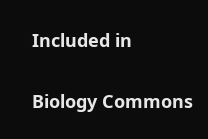Included in

Biology Commons